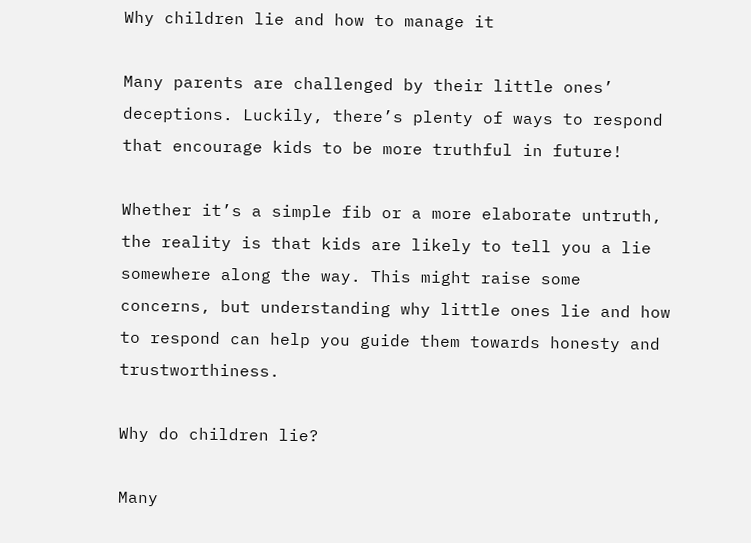Why children lie and how to manage it

Many parents are challenged by their little ones’ deceptions. Luckily, there’s plenty of ways to respond that encourage kids to be more truthful in future!

Whether it’s a simple fib or a more elaborate untruth, the reality is that kids are likely to tell you a lie somewhere along the way. This might raise some concerns, but understanding why little ones lie and how to respond can help you guide them towards honesty and trustworthiness.

Why do children lie?

Many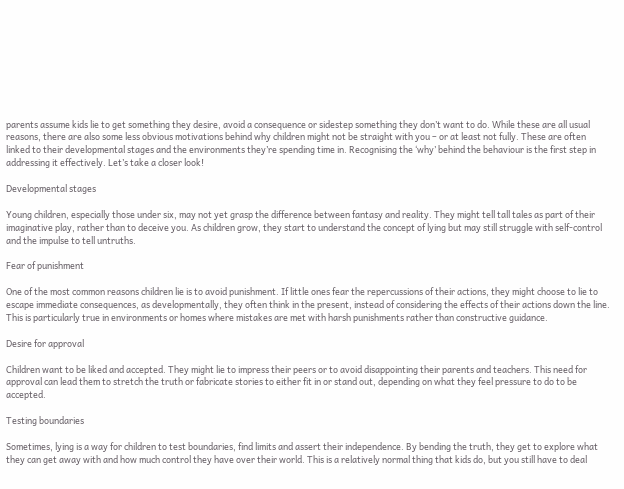parents assume kids lie to get something they desire, avoid a consequence or sidestep something they don’t want to do. While these are all usual reasons, there are also some less obvious motivations behind why children might not be straight with you – or at least not fully. These are often linked to their developmental stages and the environments they’re spending time in. Recognising the ‘why’ behind the behaviour is the first step in addressing it effectively. Let’s take a closer look!

Developmental stages

Young children, especially those under six, may not yet grasp the difference between fantasy and reality. They might tell tall tales as part of their imaginative play, rather than to deceive you. As children grow, they start to understand the concept of lying but may still struggle with self-control and the impulse to tell untruths.

Fear of punishment

One of the most common reasons children lie is to avoid punishment. If little ones fear the repercussions of their actions, they might choose to lie to escape immediate consequences, as developmentally, they often think in the present, instead of considering the effects of their actions down the line. This is particularly true in environments or homes where mistakes are met with harsh punishments rather than constructive guidance.

Desire for approval

Children want to be liked and accepted. They might lie to impress their peers or to avoid disappointing their parents and teachers. This need for approval can lead them to stretch the truth or fabricate stories to either fit in or stand out, depending on what they feel pressure to do to be accepted.

Testing boundaries

Sometimes, lying is a way for children to test boundaries, find limits and assert their independence. By bending the truth, they get to explore what they can get away with and how much control they have over their world. This is a relatively normal thing that kids do, but you still have to deal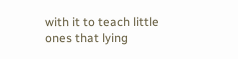with it to teach little ones that lying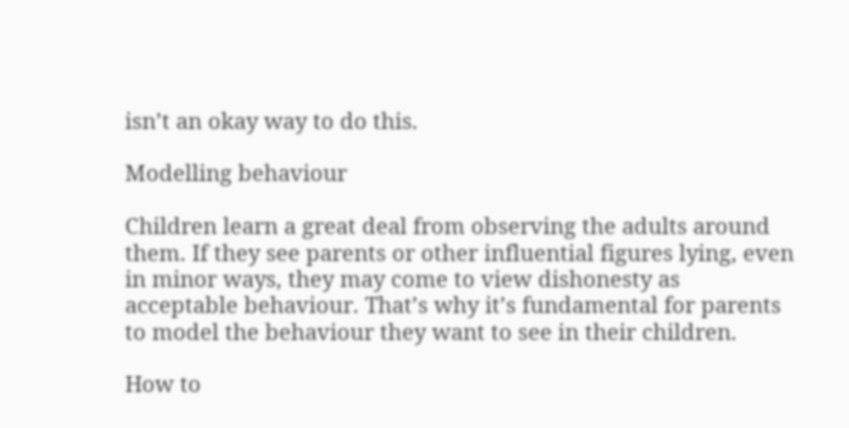isn’t an okay way to do this.

Modelling behaviour

Children learn a great deal from observing the adults around them. If they see parents or other influential figures lying, even in minor ways, they may come to view dishonesty as acceptable behaviour. That’s why it’s fundamental for parents to model the behaviour they want to see in their children.

How to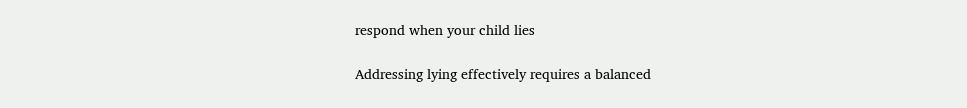respond when your child lies

Addressing lying effectively requires a balanced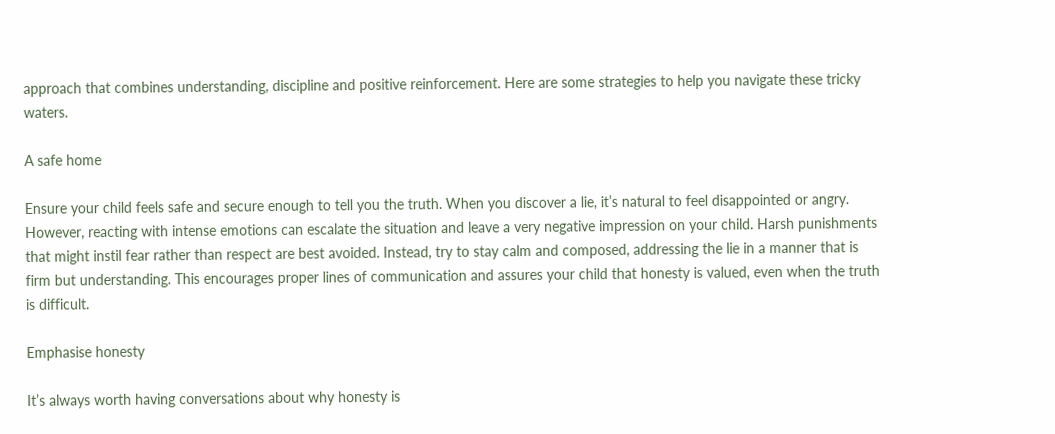approach that combines understanding, discipline and positive reinforcement. Here are some strategies to help you navigate these tricky waters.

A safe home

Ensure your child feels safe and secure enough to tell you the truth. When you discover a lie, it’s natural to feel disappointed or angry. However, reacting with intense emotions can escalate the situation and leave a very negative impression on your child. Harsh punishments that might instil fear rather than respect are best avoided. Instead, try to stay calm and composed, addressing the lie in a manner that is firm but understanding. This encourages proper lines of communication and assures your child that honesty is valued, even when the truth is difficult.

Emphasise honesty

It’s always worth having conversations about why honesty is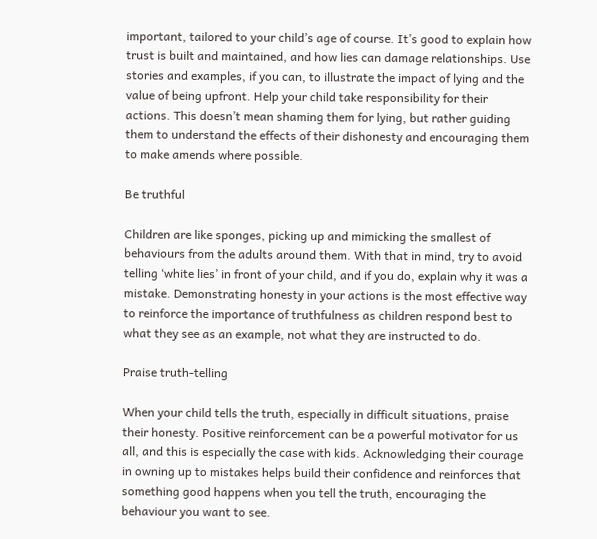important, tailored to your child’s age of course. It’s good to explain how trust is built and maintained, and how lies can damage relationships. Use stories and examples, if you can, to illustrate the impact of lying and the value of being upfront. Help your child take responsibility for their actions. This doesn’t mean shaming them for lying, but rather guiding them to understand the effects of their dishonesty and encouraging them to make amends where possible.

Be truthful

Children are like sponges, picking up and mimicking the smallest of behaviours from the adults around them. With that in mind, try to avoid telling ‘white lies’ in front of your child, and if you do, explain why it was a mistake. Demonstrating honesty in your actions is the most effective way to reinforce the importance of truthfulness as children respond best to what they see as an example, not what they are instructed to do.

Praise truth-telling

When your child tells the truth, especially in difficult situations, praise their honesty. Positive reinforcement can be a powerful motivator for us all, and this is especially the case with kids. Acknowledging their courage in owning up to mistakes helps build their confidence and reinforces that something good happens when you tell the truth, encouraging the behaviour you want to see.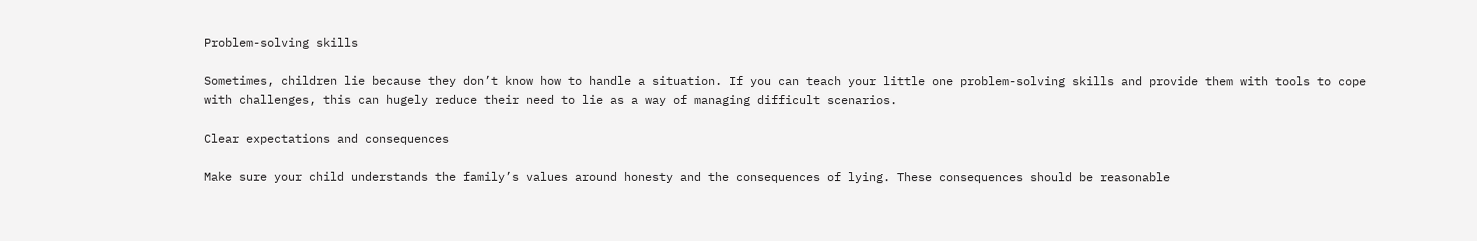Problem-solving skills

Sometimes, children lie because they don’t know how to handle a situation. If you can teach your little one problem-solving skills and provide them with tools to cope with challenges, this can hugely reduce their need to lie as a way of managing difficult scenarios.

Clear expectations and consequences

Make sure your child understands the family’s values around honesty and the consequences of lying. These consequences should be reasonable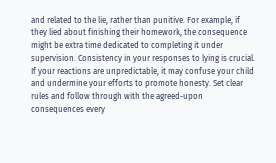and related to the lie, rather than punitive. For example, if they lied about finishing their homework, the consequence might be extra time dedicated to completing it under supervision. Consistency in your responses to lying is crucial. If your reactions are unpredictable, it may confuse your child and undermine your efforts to promote honesty. Set clear rules and follow through with the agreed-upon consequences every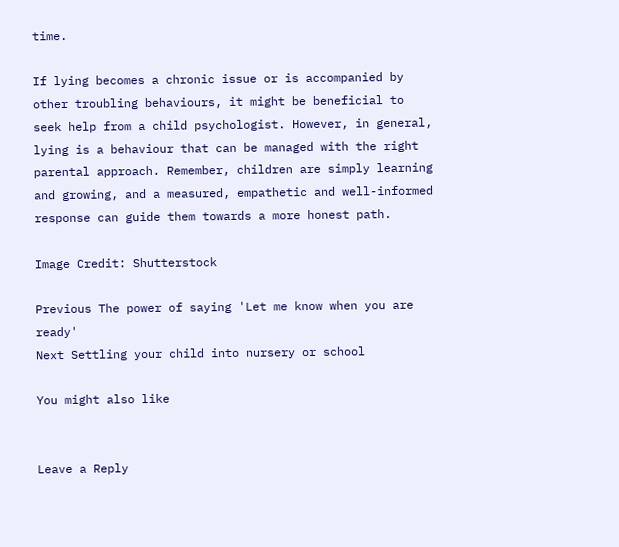time.

If lying becomes a chronic issue or is accompanied by other troubling behaviours, it might be beneficial to seek help from a child psychologist. However, in general, lying is a behaviour that can be managed with the right parental approach. Remember, children are simply learning and growing, and a measured, empathetic and well-informed response can guide them towards a more honest path.

Image Credit: Shutterstock

Previous The power of saying 'Let me know when you are ready'
Next Settling your child into nursery or school

You might also like


Leave a Reply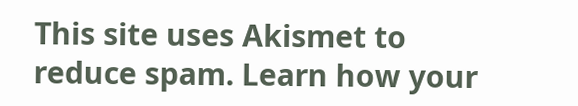This site uses Akismet to reduce spam. Learn how your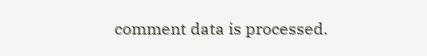comment data is processed.